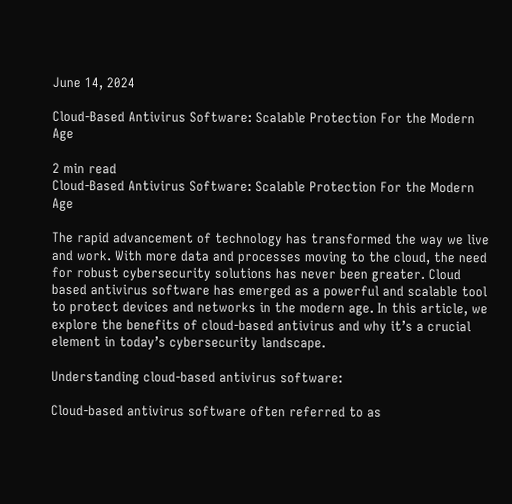June 14, 2024

Cloud-Based Antivirus Software: Scalable Protection For the Modern Age

2 min read
Cloud-Based Antivirus Software: Scalable Protection For the Modern Age

The rapid advancement of technology has transformed the way we live and work. With more data and processes moving to the cloud, the need for robust cybersecurity solutions has never been greater. Cloud based antivirus software has emerged as a powerful and scalable tool to protect devices and networks in the modern age. In this article, we explore the benefits of cloud-based antivirus and why it’s a crucial element in today’s cybersecurity landscape.

Understanding cloud-based antivirus software:

Cloud-based antivirus software often referred to as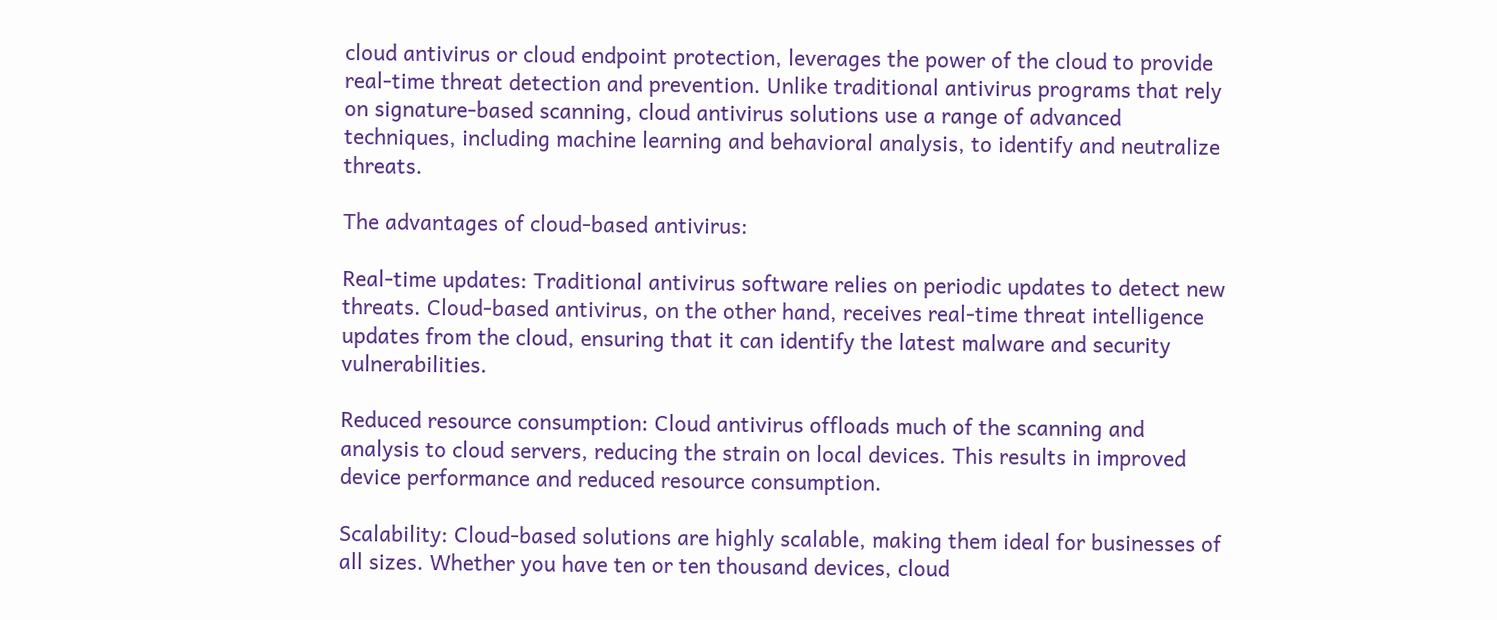cloud antivirus or cloud endpoint protection, leverages the power of the cloud to provide real-time threat detection and prevention. Unlike traditional antivirus programs that rely on signature-based scanning, cloud antivirus solutions use a range of advanced techniques, including machine learning and behavioral analysis, to identify and neutralize threats.

The advantages of cloud-based antivirus:

Real-time updates: Traditional antivirus software relies on periodic updates to detect new threats. Cloud-based antivirus, on the other hand, receives real-time threat intelligence updates from the cloud, ensuring that it can identify the latest malware and security vulnerabilities.

Reduced resource consumption: Cloud antivirus offloads much of the scanning and analysis to cloud servers, reducing the strain on local devices. This results in improved device performance and reduced resource consumption.

Scalability: Cloud-based solutions are highly scalable, making them ideal for businesses of all sizes. Whether you have ten or ten thousand devices, cloud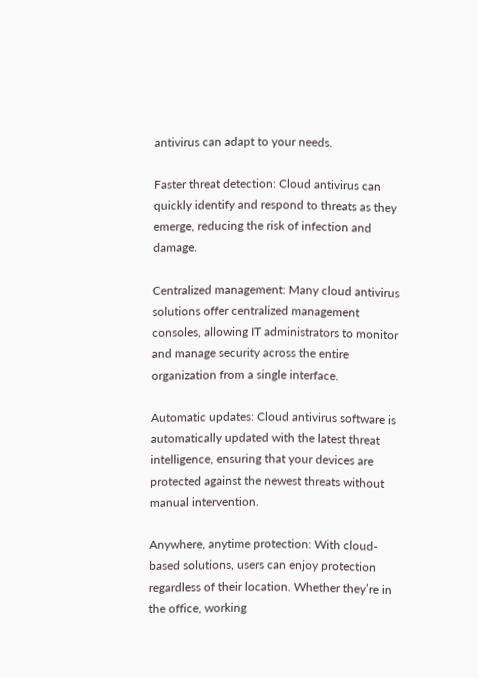antivirus can adapt to your needs.

Faster threat detection: Cloud antivirus can quickly identify and respond to threats as they emerge, reducing the risk of infection and damage.

Centralized management: Many cloud antivirus solutions offer centralized management consoles, allowing IT administrators to monitor and manage security across the entire organization from a single interface.

Automatic updates: Cloud antivirus software is automatically updated with the latest threat intelligence, ensuring that your devices are protected against the newest threats without manual intervention.

Anywhere, anytime protection: With cloud-based solutions, users can enjoy protection regardless of their location. Whether they’re in the office, working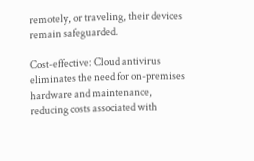remotely, or traveling, their devices remain safeguarded.

Cost-effective: Cloud antivirus eliminates the need for on-premises hardware and maintenance, reducing costs associated with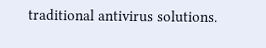traditional antivirus solutions.